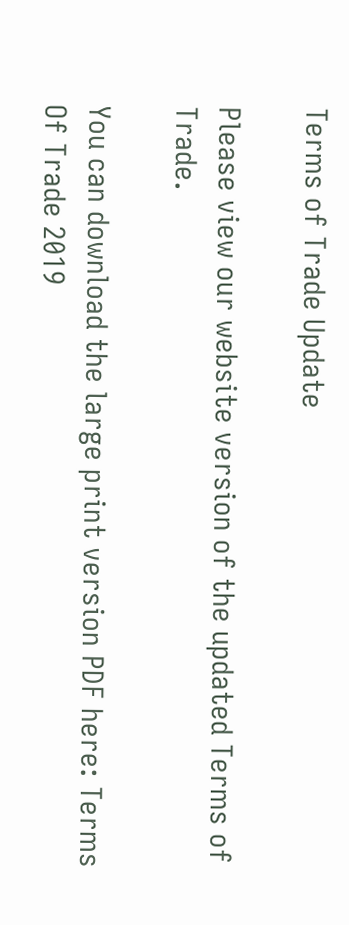Terms of Trade Update

Please view our website version of the updated Terms of Trade.

You can download the large print version PDF here: Terms Of Trade 2019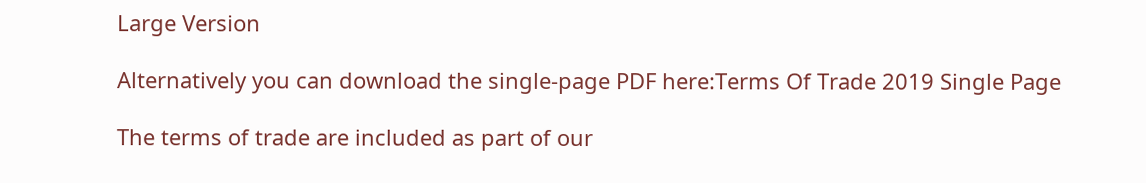Large Version

Alternatively you can download the single-page PDF here:Terms Of Trade 2019 Single Page

The terms of trade are included as part of our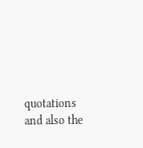quotations and also the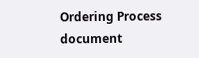Ordering Process document